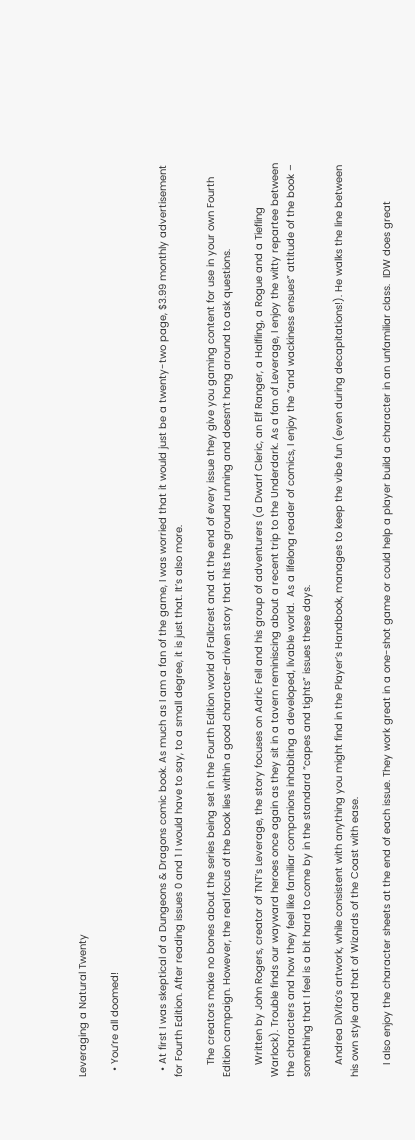Leveraging a Natural Twenty

  • You’re all doomed!


  • At first I was skeptical of a Dungeons & Dragons comic book. As much as I am a fan of the game, I was worried that it would just be a twenty-two page, $3.99 monthly advertisement for Fourth Edition. After reading issues 0 and 1 I would have to say, to a small degree, it is just that. It’s also more.

    The creators make no bones about the series being set in the Fourth Edition world of Fallcrest and at the end of every issue they give you gaming content for use in your own Fourth Edition campaign. However, the real focus of the book lies within a good character-driven story that hits the ground running and doesn’t hang around to ask questions.

    Written by John Rogers, creator of TNT’s Leverage, the story focuses on Adric Fell and his group of adventurers (a Dwarf Cleric, an Elf Ranger, a Halfling, a Rogue and a Tiefling Warlock). Trouble finds our wayward heroes once again as they sit in a tavern reminiscing about a recent trip to the Underdark. As a fan of Leverage, I enjoy the witty repartee between the characters and how they feel like familiar companions inhabiting a developed, livable world.  As a lifelong reader of comics, I enjoy the “and wackiness ensues” attitude of the book – something that I feel is a bit hard to come by in the standard “capes and tights” issues these days.

    Andrea DiVito’s artwork, while consistent with anything you might find in the Player’s Handbook, manages to keep the vibe fun (even during decapitations!). He walks the line between his own style and that of Wizards of the Coast with ease.

    I also enjoy the character sheets at the end of each issue. They work great in a one-shot game or could help a player build a character in an unfamiliar class.  IDW does great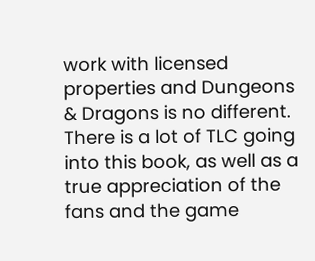work with licensed properties and Dungeons & Dragons is no different. There is a lot of TLC going into this book, as well as a true appreciation of the fans and the game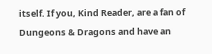itself. If you, Kind Reader, are a fan of Dungeons & Dragons and have an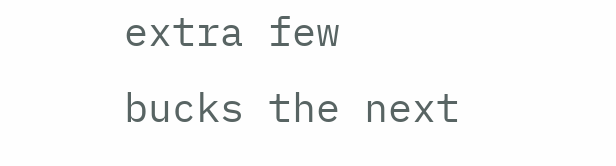extra few bucks the next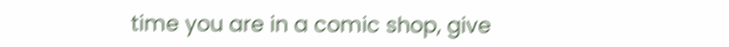time you are in a comic shop, give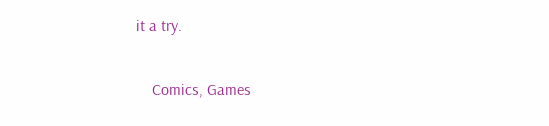it a try.

    Comics, Games